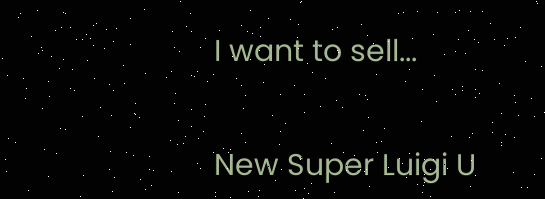I want to sell...


New Super Luigi U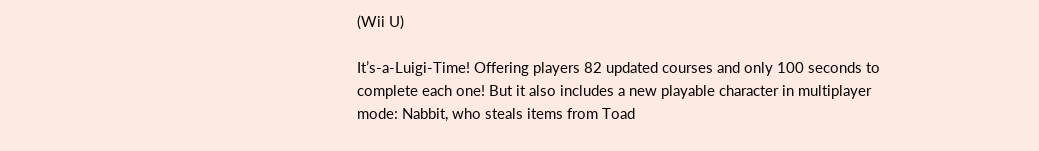(Wii U)

It’s-a-Luigi-Time! Offering players 82 updated courses and only 100 seconds to complete each one! But it also includes a new playable character in multiplayer mode: Nabbit, who steals items from Toad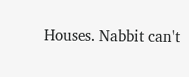Houses. Nabbit can't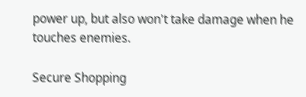power up, but also won't take damage when he touches enemies.

Secure Shopping